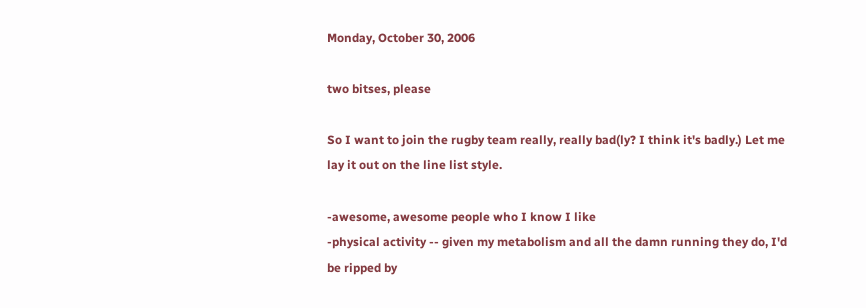Monday, October 30, 2006

two bitses, please

So I want to join the rugby team really, really bad(ly? I think it's badly.) Let me lay it out on the line list style.

-awesome, awesome people who I know I like
-physical activity -- given my metabolism and all the damn running they do, I'd be ripped by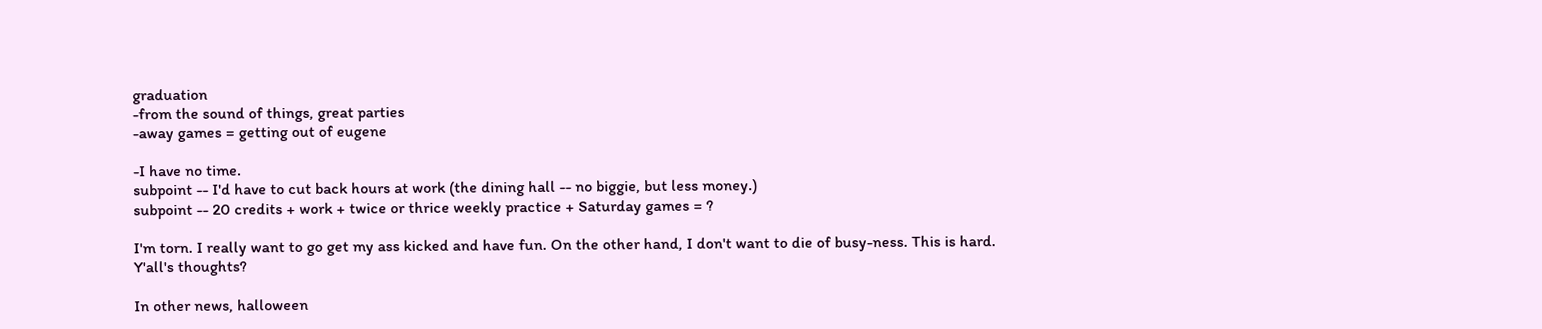graduation
-from the sound of things, great parties
-away games = getting out of eugene

-I have no time.
subpoint -- I'd have to cut back hours at work (the dining hall -- no biggie, but less money.)
subpoint -- 20 credits + work + twice or thrice weekly practice + Saturday games = ?

I'm torn. I really want to go get my ass kicked and have fun. On the other hand, I don't want to die of busy-ness. This is hard. Y'all's thoughts?

In other news, halloween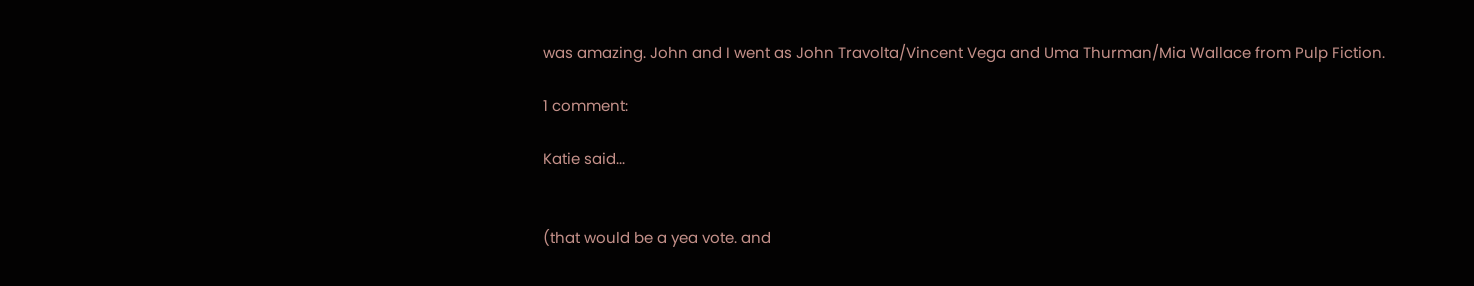was amazing. John and I went as John Travolta/Vincent Vega and Uma Thurman/Mia Wallace from Pulp Fiction.

1 comment:

Katie said...


(that would be a yea vote. and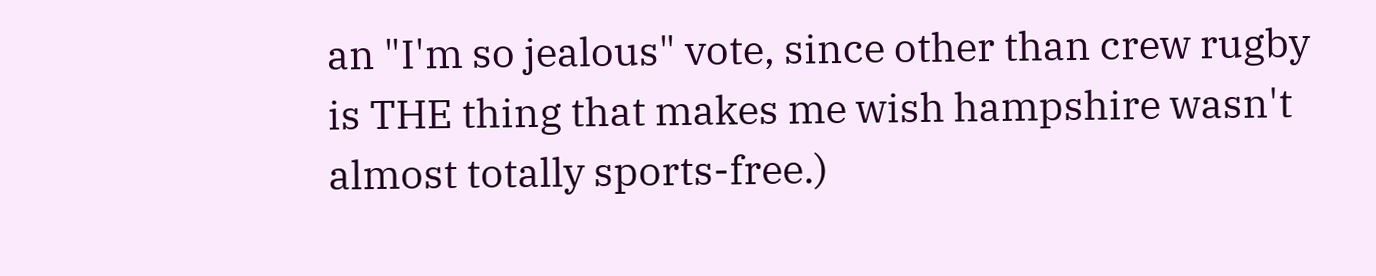an "I'm so jealous" vote, since other than crew rugby is THE thing that makes me wish hampshire wasn't almost totally sports-free.)